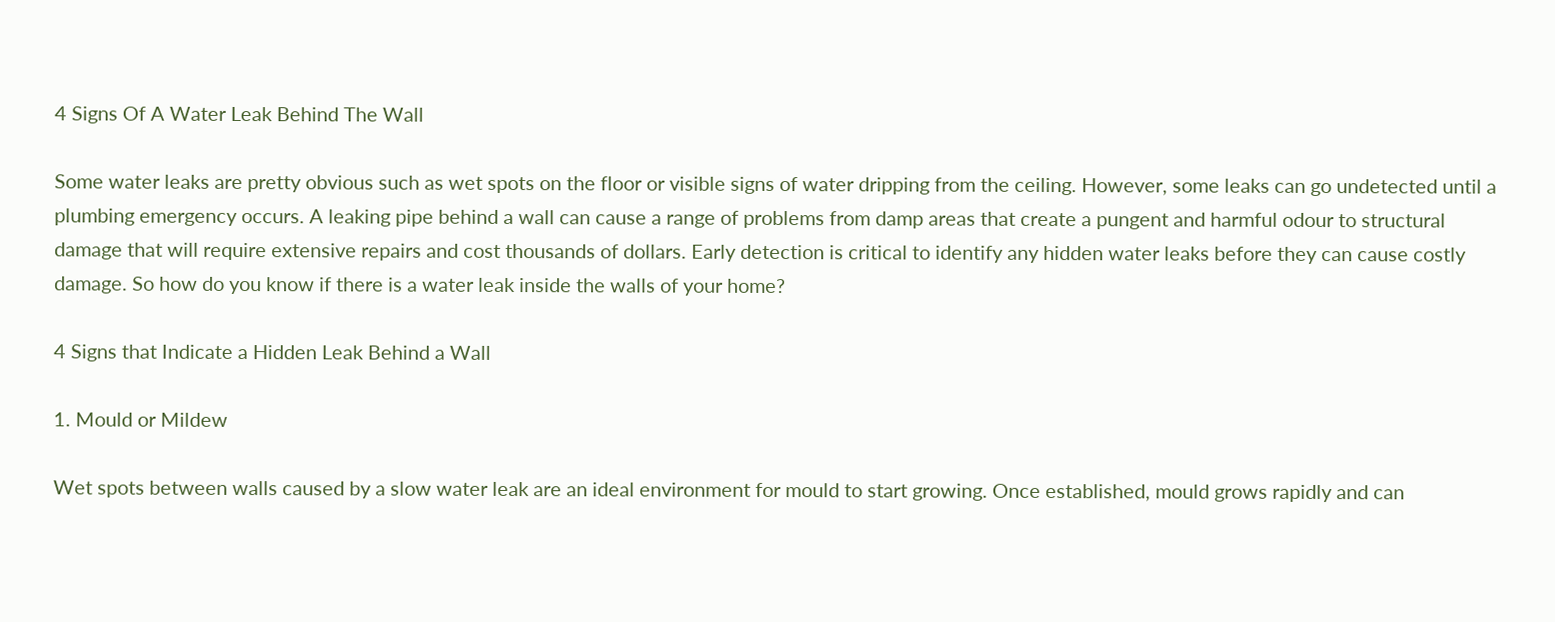4 Signs Of A Water Leak Behind The Wall

Some water leaks are pretty obvious such as wet spots on the floor or visible signs of water dripping from the ceiling. However, some leaks can go undetected until a plumbing emergency occurs. A leaking pipe behind a wall can cause a range of problems from damp areas that create a pungent and harmful odour to structural damage that will require extensive repairs and cost thousands of dollars. Early detection is critical to identify any hidden water leaks before they can cause costly damage. So how do you know if there is a water leak inside the walls of your home?

4 Signs that Indicate a Hidden Leak Behind a Wall

1. Mould or Mildew

Wet spots between walls caused by a slow water leak are an ideal environment for mould to start growing. Once established, mould grows rapidly and can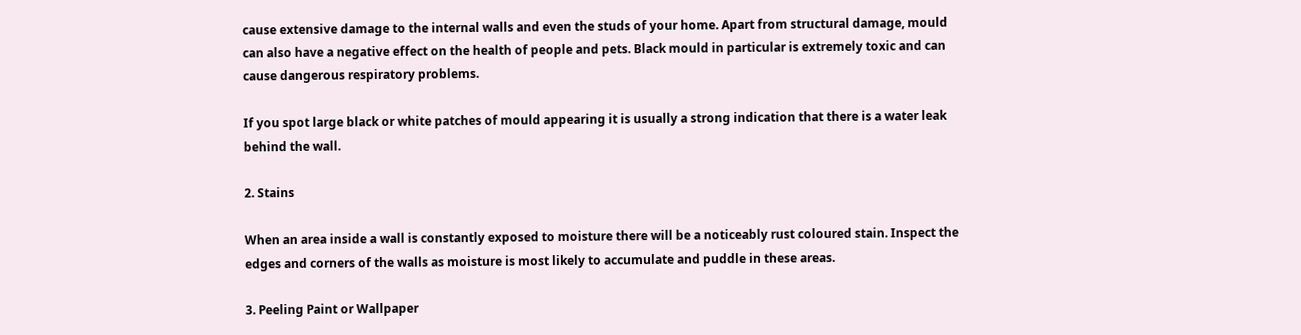cause extensive damage to the internal walls and even the studs of your home. Apart from structural damage, mould can also have a negative effect on the health of people and pets. Black mould in particular is extremely toxic and can cause dangerous respiratory problems.

If you spot large black or white patches of mould appearing it is usually a strong indication that there is a water leak behind the wall.

2. Stains

When an area inside a wall is constantly exposed to moisture there will be a noticeably rust coloured stain. Inspect the edges and corners of the walls as moisture is most likely to accumulate and puddle in these areas.

3. Peeling Paint or Wallpaper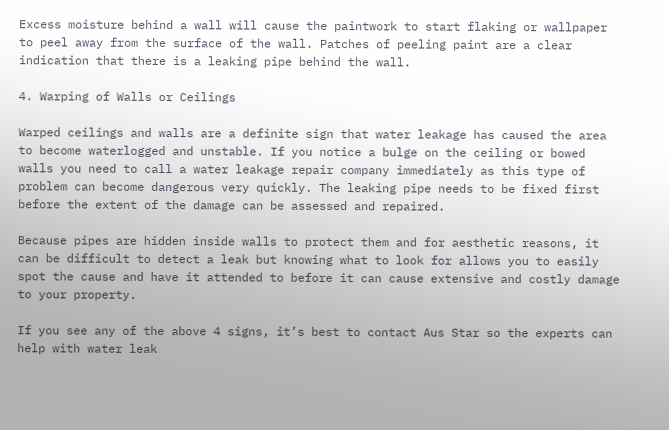Excess moisture behind a wall will cause the paintwork to start flaking or wallpaper to peel away from the surface of the wall. Patches of peeling paint are a clear indication that there is a leaking pipe behind the wall.

4. Warping of Walls or Ceilings

Warped ceilings and walls are a definite sign that water leakage has caused the area to become waterlogged and unstable. If you notice a bulge on the ceiling or bowed walls you need to call a water leakage repair company immediately as this type of problem can become dangerous very quickly. The leaking pipe needs to be fixed first before the extent of the damage can be assessed and repaired.

Because pipes are hidden inside walls to protect them and for aesthetic reasons, it can be difficult to detect a leak but knowing what to look for allows you to easily spot the cause and have it attended to before it can cause extensive and costly damage to your property.

If you see any of the above 4 signs, it’s best to contact Aus Star so the experts can help with water leak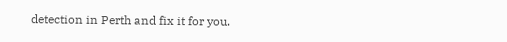detection in Perth and fix it for you.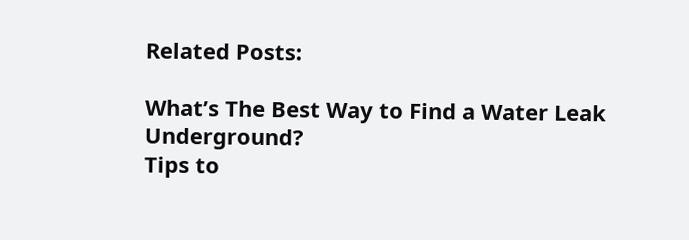Related Posts:

What’s The Best Way to Find a Water Leak Underground?
Tips to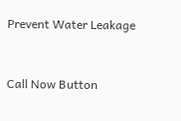Prevent Water Leakage


Call Now Button